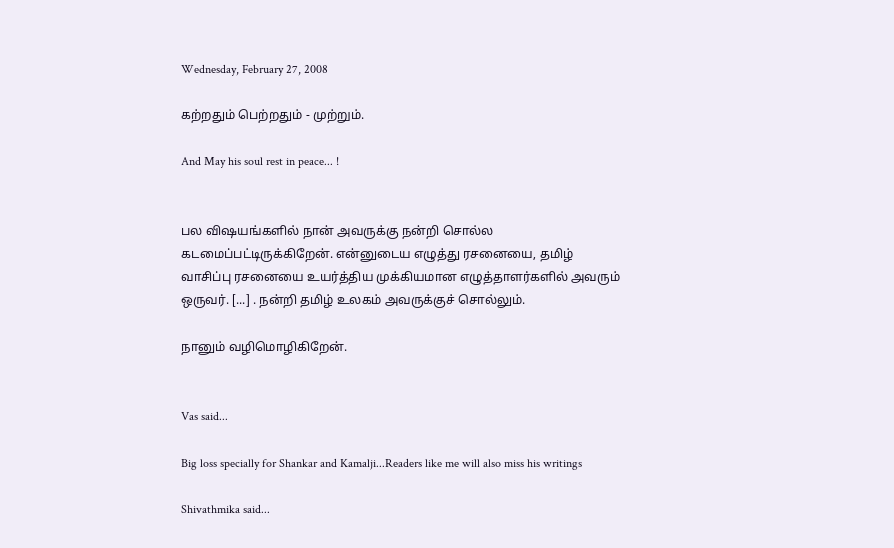Wednesday, February 27, 2008

கற்றதும் பெற்றதும் - முற்றும்.

And May his soul rest in peace... !


பல விஷயங்களில் நான் அவருக்கு நன்றி சொல்ல கடமைப்பட்டிருக்கிறேன். என்னுடைய எழுத்து ரசனையை, தமிழ் வாசிப்பு ரசனையை உயர்த்திய முக்கியமான எழுத்தாளர்களில் அவரும் ஒருவர். [...] . நன்றி தமிழ் உலகம் அவருக்குச் சொல்லும்.

நானும் வழிமொழிகிறேன்.


Vas said...

Big loss specially for Shankar and Kamalji...Readers like me will also miss his writings

Shivathmika said...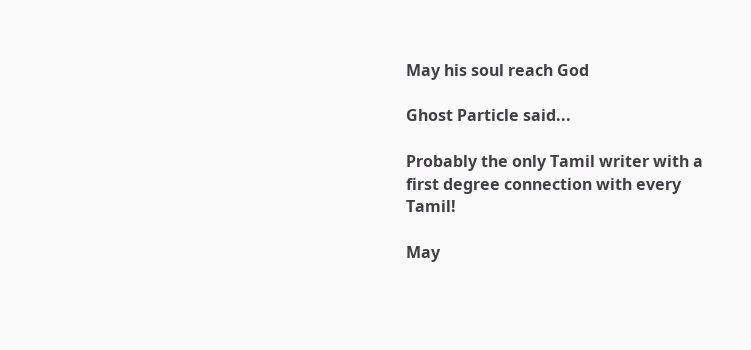May his soul reach God

Ghost Particle said...

Probably the only Tamil writer with a first degree connection with every Tamil!

May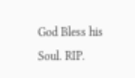God Bless his Soul. RIP.